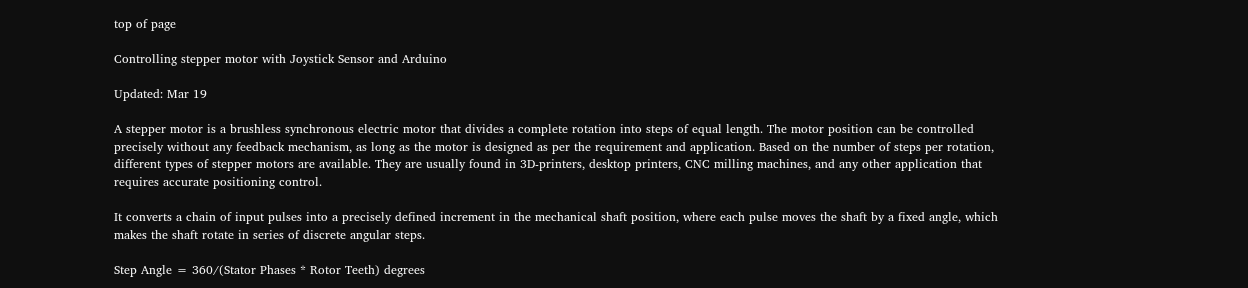top of page

Controlling stepper motor with Joystick Sensor and Arduino

Updated: Mar 19

A stepper motor is a brushless synchronous electric motor that divides a complete rotation into steps of equal length. The motor position can be controlled precisely without any feedback mechanism, as long as the motor is designed as per the requirement and application. Based on the number of steps per rotation, different types of stepper motors are available. They are usually found in 3D-printers, desktop printers, CNC milling machines, and any other application that requires accurate positioning control.

It converts a chain of input pulses into a precisely defined increment in the mechanical shaft position, where each pulse moves the shaft by a fixed angle, which makes the shaft rotate in series of discrete angular steps.

Step Angle = 360/(Stator Phases * Rotor Teeth) degrees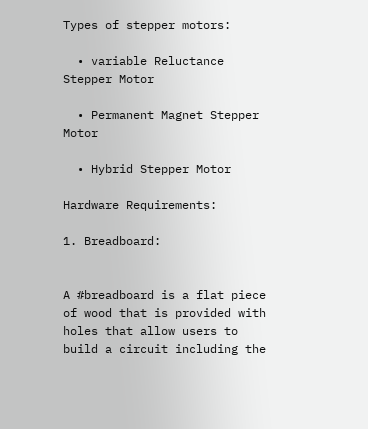Types of stepper motors:

  • variable Reluctance Stepper Motor

  • Permanent Magnet Stepper Motor

  • Hybrid Stepper Motor

Hardware Requirements:

1. Breadboard:


A #breadboard is a flat piece of wood that is provided with holes that allow users to build a circuit including the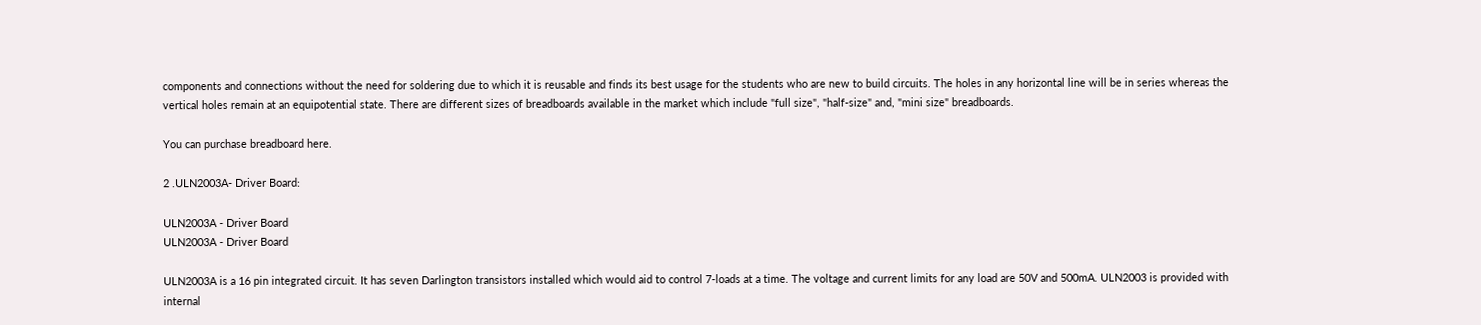components and connections without the need for soldering due to which it is reusable and finds its best usage for the students who are new to build circuits. The holes in any horizontal line will be in series whereas the vertical holes remain at an equipotential state. There are different sizes of breadboards available in the market which include "full size", "half-size" and, "mini size" breadboards.

You can purchase breadboard here.

2 .ULN2003A- Driver Board:

ULN2003A - Driver Board
ULN2003A - Driver Board

ULN2003A is a 16 pin integrated circuit. It has seven Darlington transistors installed which would aid to control 7-loads at a time. The voltage and current limits for any load are 50V and 500mA. ULN2003 is provided with internal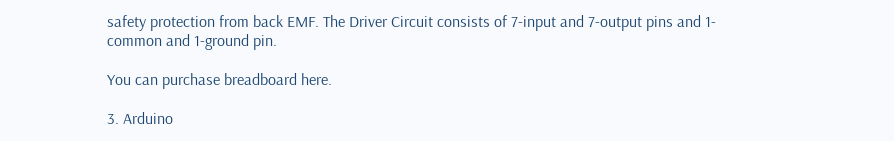safety protection from back EMF. The Driver Circuit consists of 7-input and 7-output pins and 1-common and 1-ground pin.

You can purchase breadboard here.

3. Arduino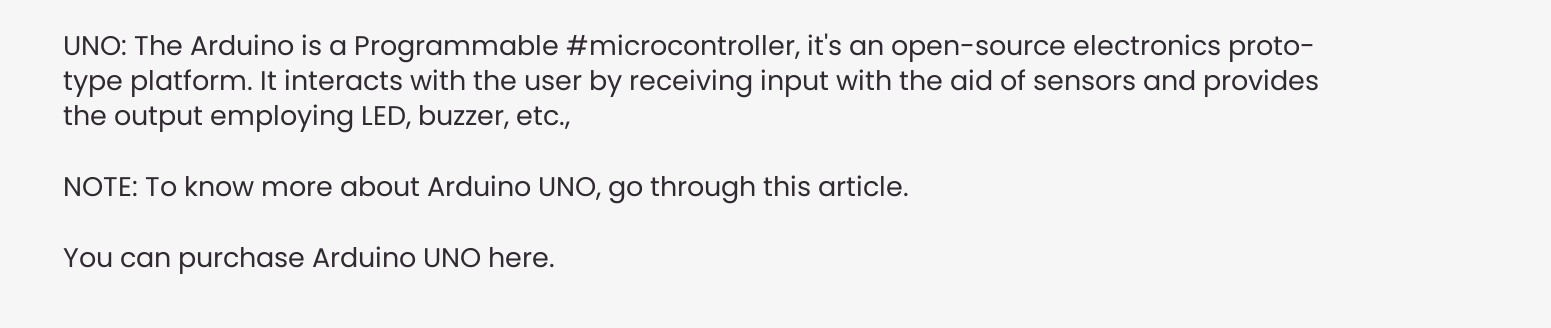UNO: The Arduino is a Programmable #microcontroller, it's an open-source electronics proto-type platform. It interacts with the user by receiving input with the aid of sensors and provides the output employing LED, buzzer, etc.,

NOTE: To know more about Arduino UNO, go through this article.

You can purchase Arduino UNO here.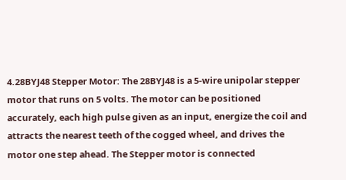4.28BYJ48 Stepper Motor: The 28BYJ48 is a 5-wire unipolar stepper motor that runs on 5 volts. The motor can be positioned accurately, each high pulse given as an input, energize the coil and attracts the nearest teeth of the cogged wheel, and drives the motor one step ahead. The Stepper motor is connected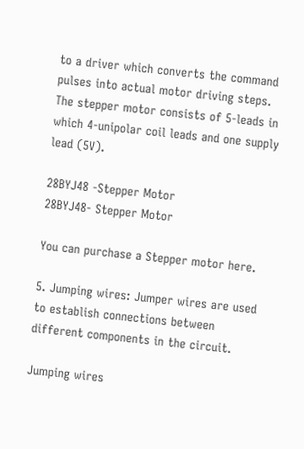to a driver which converts the command pulses into actual motor driving steps. The stepper motor consists of 5-leads in which 4-unipolar coil leads and one supply lead (5V).

28BYJ48 -Stepper Motor
28BYJ48- Stepper Motor

You can purchase a Stepper motor here.

5. Jumping wires: Jumper wires are used to establish connections between different components in the circuit.

Jumping wires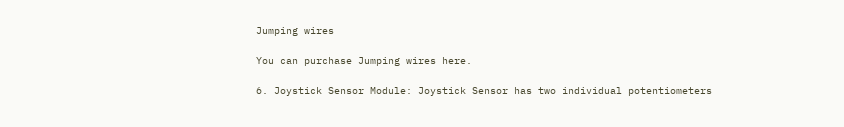Jumping wires

You can purchase Jumping wires here.

6. Joystick Sensor Module: Joystick Sensor has two individual potentiometers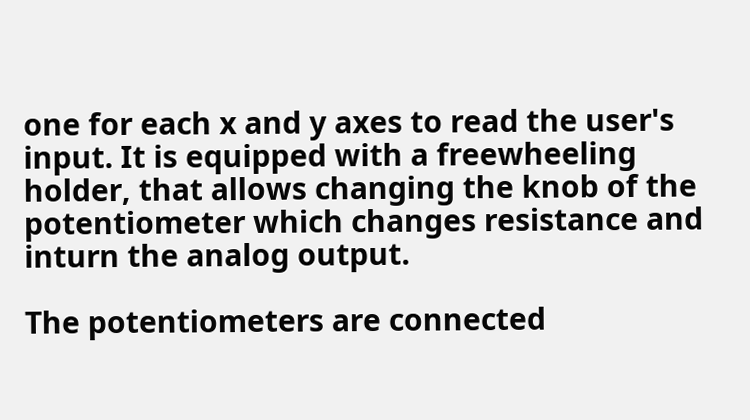one for each x and y axes to read the user's input. It is equipped with a freewheeling holder, that allows changing the knob of the potentiometer which changes resistance and inturn the analog output.

The potentiometers are connected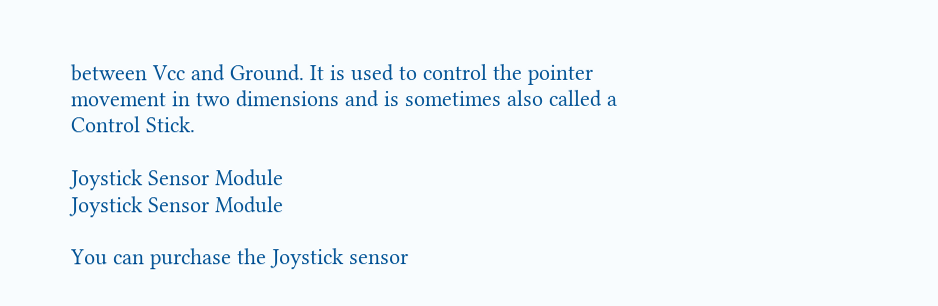between Vcc and Ground. It is used to control the pointer movement in two dimensions and is sometimes also called a Control Stick.

Joystick Sensor Module
Joystick Sensor Module

You can purchase the Joystick sensor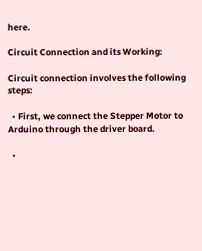here.

Circuit Connection and its Working:

Circuit connection involves the following steps:

  • First, we connect the Stepper Motor to Arduino through the driver board.

  •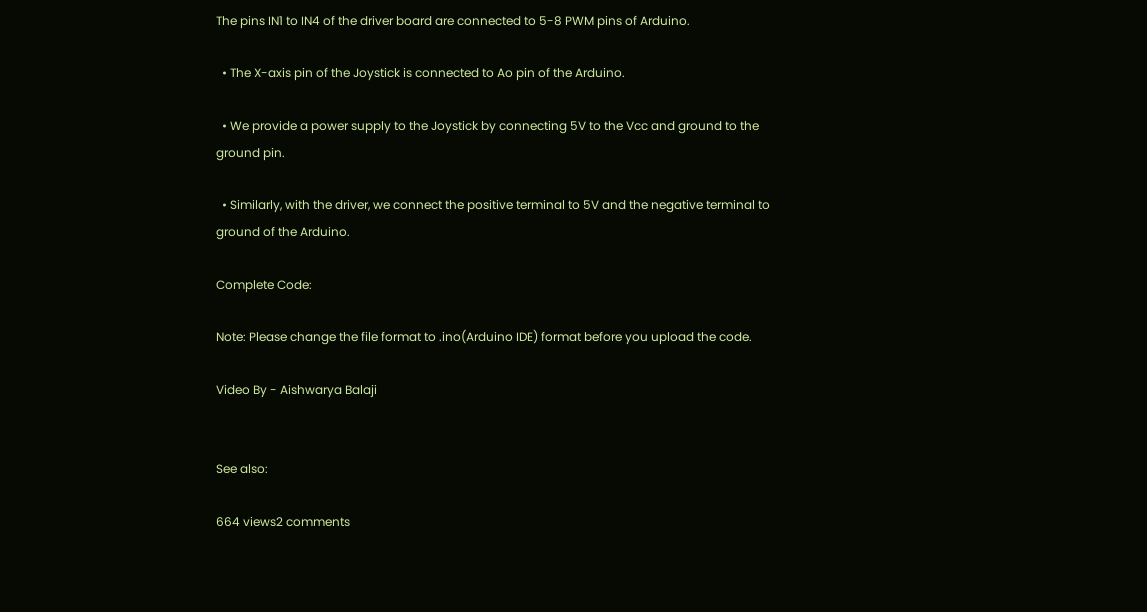The pins IN1 to IN4 of the driver board are connected to 5-8 PWM pins of Arduino.

  • The X-axis pin of the Joystick is connected to Ao pin of the Arduino.

  • We provide a power supply to the Joystick by connecting 5V to the Vcc and ground to the ground pin.

  • Similarly, with the driver, we connect the positive terminal to 5V and the negative terminal to ground of the Arduino.

Complete Code:

Note: Please change the file format to .ino(Arduino IDE) format before you upload the code.

Video By - Aishwarya Balaji


See also:

664 views2 comments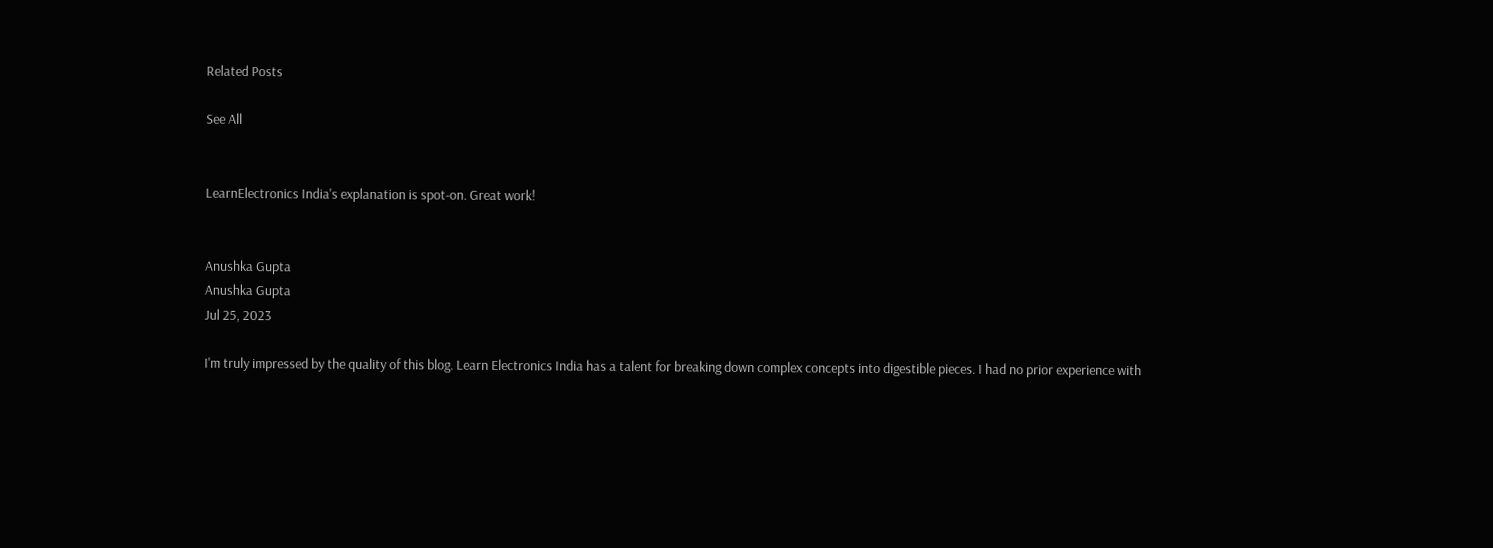Related Posts

See All


LearnElectronics India's explanation is spot-on. Great work!


Anushka Gupta
Anushka Gupta
Jul 25, 2023

I'm truly impressed by the quality of this blog. Learn Electronics India has a talent for breaking down complex concepts into digestible pieces. I had no prior experience with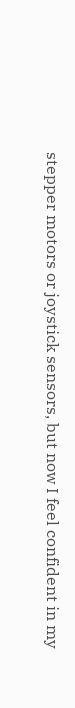stepper motors or joystick sensors, but now I feel confident in my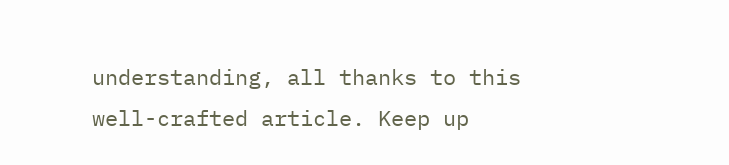understanding, all thanks to this well-crafted article. Keep up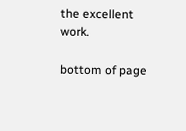the excellent work.

bottom of page